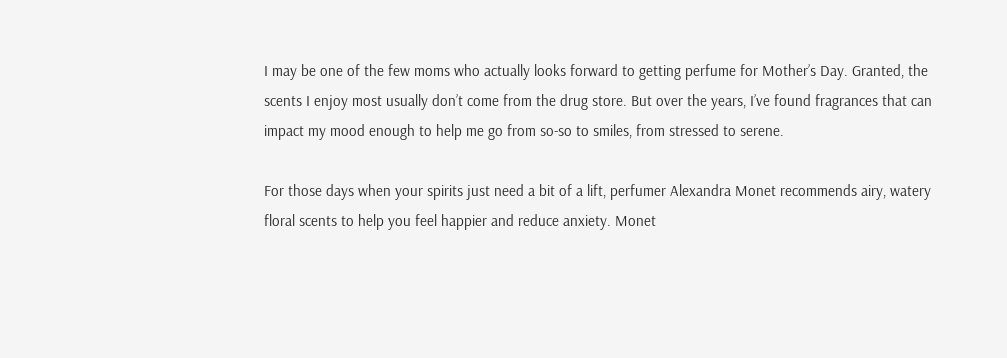I may be one of the few moms who actually looks forward to getting perfume for Mother’s Day. Granted, the scents I enjoy most usually don’t come from the drug store. But over the years, I’ve found fragrances that can impact my mood enough to help me go from so-so to smiles, from stressed to serene.

For those days when your spirits just need a bit of a lift, perfumer Alexandra Monet recommends airy, watery floral scents to help you feel happier and reduce anxiety. Monet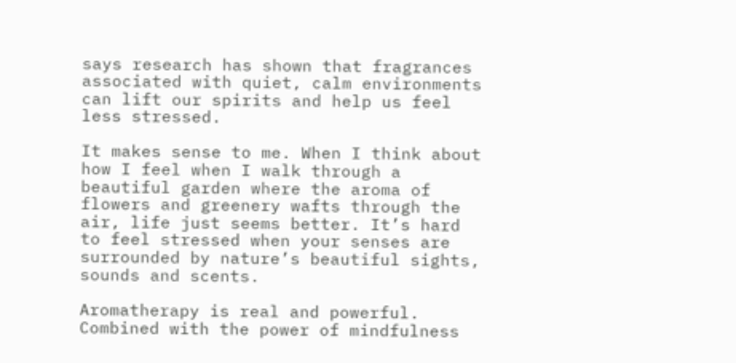says research has shown that fragrances associated with quiet, calm environments can lift our spirits and help us feel less stressed.

It makes sense to me. When I think about how I feel when I walk through a beautiful garden where the aroma of flowers and greenery wafts through the air, life just seems better. It’s hard to feel stressed when your senses are surrounded by nature’s beautiful sights, sounds and scents.

Aromatherapy is real and powerful. Combined with the power of mindfulness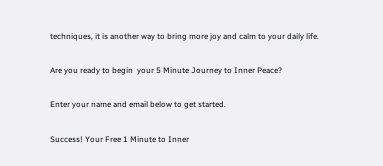techniques, it is another way to bring more joy and calm to your daily life.

Are you ready to begin  your 5 Minute Journey to Inner Peace?

Enter your name and email below to get started.

Success! Your Free 1 Minute to Inner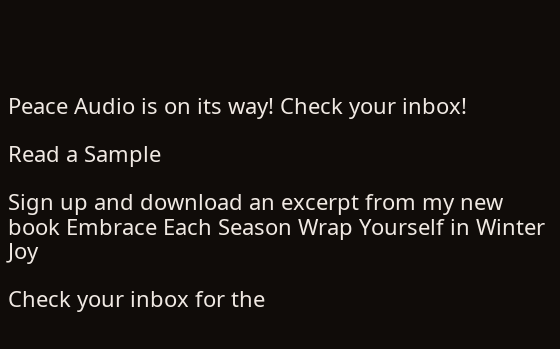Peace Audio is on its way! Check your inbox!

Read a Sample

Sign up and download an excerpt from my new book Embrace Each Season Wrap Yourself in Winter Joy

Check your inbox for the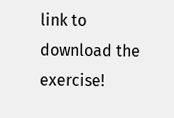link to download the exercise!